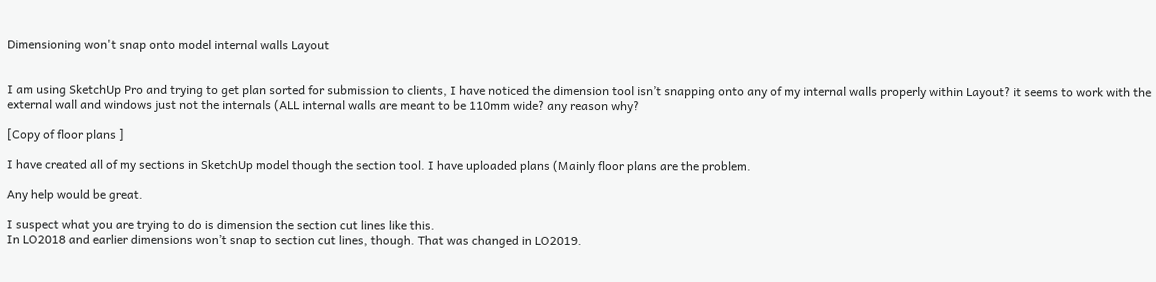Dimensioning won't snap onto model internal walls Layout


I am using SketchUp Pro and trying to get plan sorted for submission to clients, I have noticed the dimension tool isn’t snapping onto any of my internal walls properly within Layout? it seems to work with the external wall and windows just not the internals (ALL internal walls are meant to be 110mm wide? any reason why?

[Copy of floor plans ]

I have created all of my sections in SketchUp model though the section tool. I have uploaded plans (Mainly floor plans are the problem.

Any help would be great.

I suspect what you are trying to do is dimension the section cut lines like this.
In LO2018 and earlier dimensions won’t snap to section cut lines, though. That was changed in LO2019.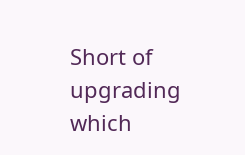Short of upgrading which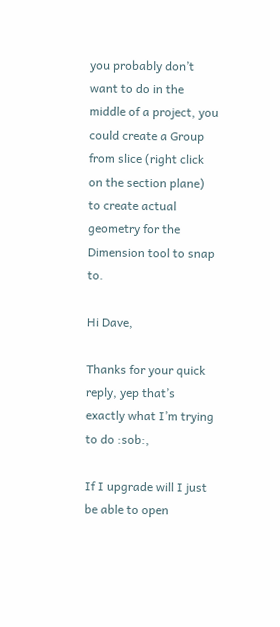you probably don’t want to do in the middle of a project, you could create a Group from slice (right click on the section plane) to create actual geometry for the Dimension tool to snap to.

Hi Dave,

Thanks for your quick reply, yep that’s exactly what I’m trying to do :sob:,

If I upgrade will I just be able to open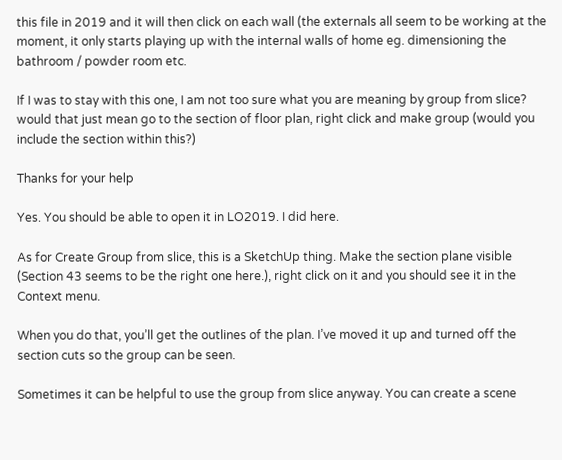this file in 2019 and it will then click on each wall (the externals all seem to be working at the moment, it only starts playing up with the internal walls of home eg. dimensioning the bathroom / powder room etc.

If I was to stay with this one, I am not too sure what you are meaning by group from slice? would that just mean go to the section of floor plan, right click and make group (would you include the section within this?)

Thanks for your help

Yes. You should be able to open it in LO2019. I did here.

As for Create Group from slice, this is a SketchUp thing. Make the section plane visible (Section 43 seems to be the right one here.), right click on it and you should see it in the Context menu.

When you do that, you’ll get the outlines of the plan. I’ve moved it up and turned off the section cuts so the group can be seen.

Sometimes it can be helpful to use the group from slice anyway. You can create a scene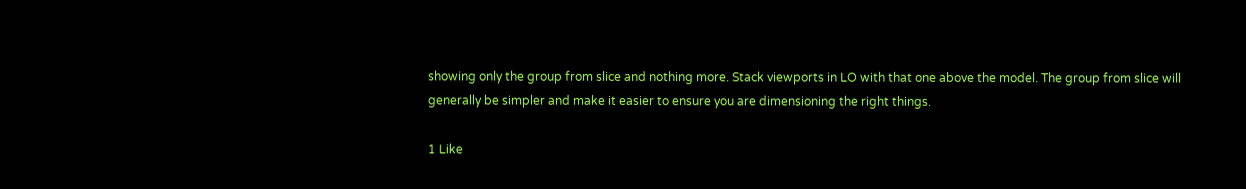showing only the group from slice and nothing more. Stack viewports in LO with that one above the model. The group from slice will generally be simpler and make it easier to ensure you are dimensioning the right things.

1 Like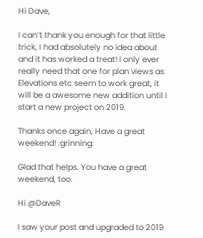Hi Dave,

I can’t thank you enough for that little trick, I had absolutely no idea about and it has worked a treat! I only ever really need that one for plan views as Elevations etc seem to work great, it will be a awesome new addition until I start a new project on 2019.

Thanks once again, Have a great weekend! :grinning:

Glad that helps. You have a great weekend, too.

Hi @DaveR

I saw your post and upgraded to 2019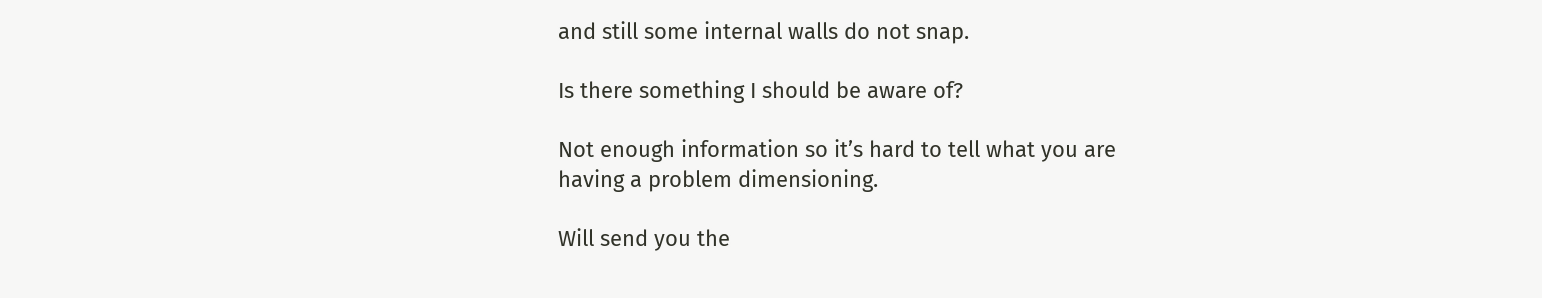and still some internal walls do not snap.

Is there something I should be aware of?

Not enough information so it’s hard to tell what you are having a problem dimensioning.

Will send you the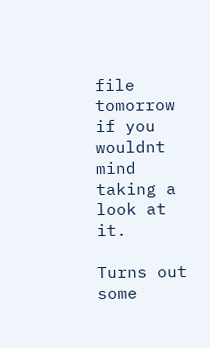file tomorrow if you wouldnt mind taking a look at it.

Turns out some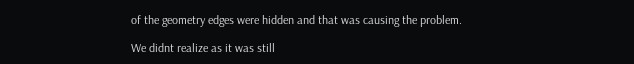of the geometry edges were hidden and that was causing the problem.

We didnt realize as it was still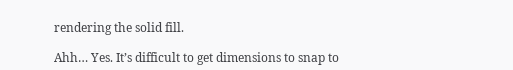rendering the solid fill.

Ahh… Yes. It’s difficult to get dimensions to snap to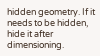hidden geometry. If it needs to be hidden, hide it after dimensioning.